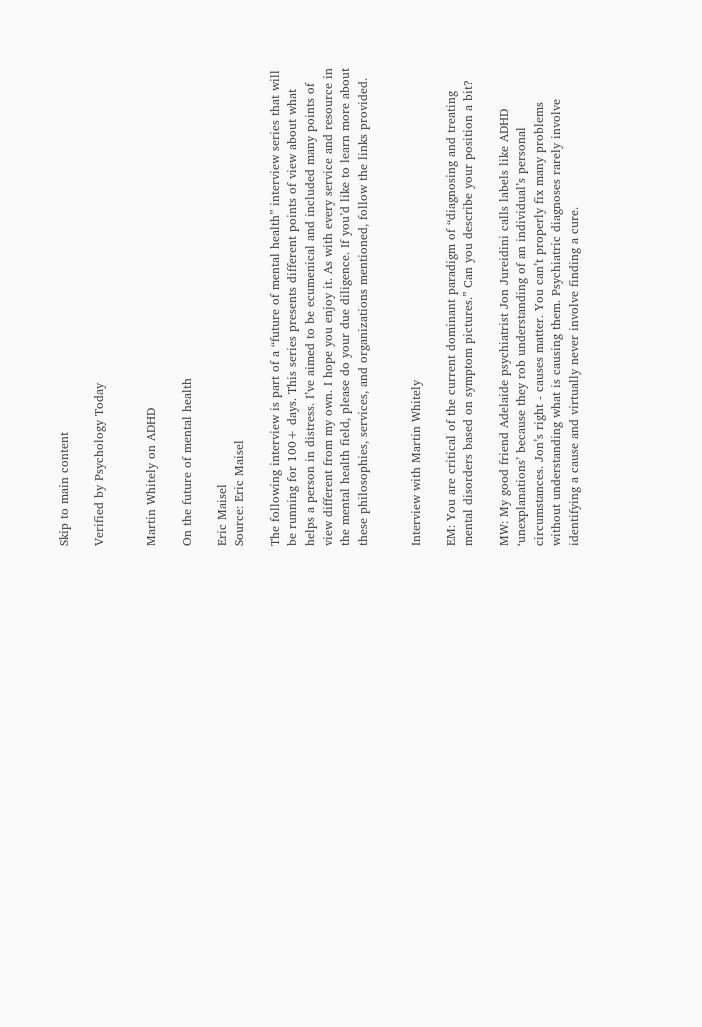Skip to main content

Verified by Psychology Today


Martin Whitely on ADHD

On the future of mental health

Eric Maisel
Source: Eric Maisel

The following interview is part of a “future of mental health” interview series that will be running for 100+ days. This series presents different points of view about what helps a person in distress. I’ve aimed to be ecumenical and included many points of view different from my own. I hope you enjoy it. As with every service and resource in the mental health field, please do your due diligence. If you’d like to learn more about these philosophies, services, and organizations mentioned, follow the links provided.


Interview with Martin Whitely

EM: You are critical of the current dominant paradigm of “diagnosing and treating mental disorders based on symptom pictures.” Can you describe your position a bit?

MW: My good friend Adelaide psychiatrist Jon Jureidini calls labels like ADHD ‘unexplanations’ because they rob understanding of an individual’s personal circumstances. Jon’s right - causes matter. You can’t properly fix many problems without understanding what is causing them. Psychiatric diagnoses rarely involve identifying a cause and virtually never involve finding a cure.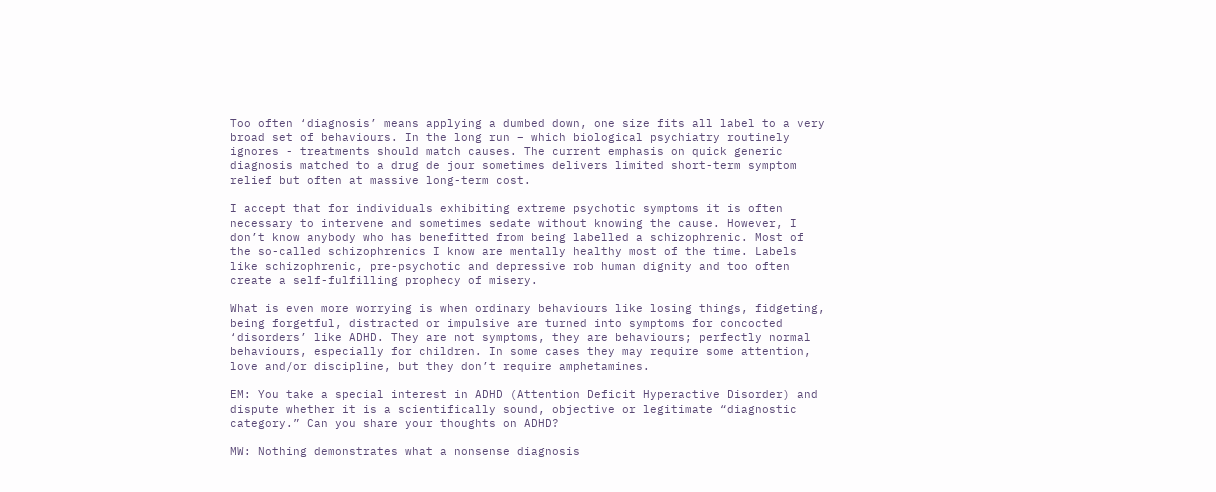Too often ‘diagnosis’ means applying a dumbed down, one size fits all label to a very broad set of behaviours. In the long run – which biological psychiatry routinely ignores - treatments should match causes. The current emphasis on quick generic diagnosis matched to a drug de jour sometimes delivers limited short-term symptom relief but often at massive long-term cost.

I accept that for individuals exhibiting extreme psychotic symptoms it is often necessary to intervene and sometimes sedate without knowing the cause. However, I don’t know anybody who has benefitted from being labelled a schizophrenic. Most of the so-called schizophrenics I know are mentally healthy most of the time. Labels like schizophrenic, pre-psychotic and depressive rob human dignity and too often create a self-fulfilling prophecy of misery.

What is even more worrying is when ordinary behaviours like losing things, fidgeting, being forgetful, distracted or impulsive are turned into symptoms for concocted ‘disorders’ like ADHD. They are not symptoms, they are behaviours; perfectly normal behaviours, especially for children. In some cases they may require some attention, love and/or discipline, but they don’t require amphetamines.

EM: You take a special interest in ADHD (Attention Deficit Hyperactive Disorder) and dispute whether it is a scientifically sound, objective or legitimate “diagnostic category.” Can you share your thoughts on ADHD?

MW: Nothing demonstrates what a nonsense diagnosis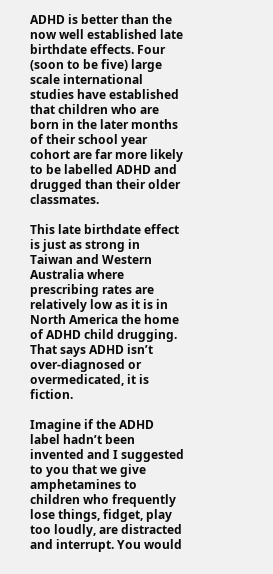ADHD is better than the now well established late birthdate effects. Four (soon to be five) large scale international studies have established that children who are born in the later months of their school year cohort are far more likely to be labelled ADHD and drugged than their older classmates.

This late birthdate effect is just as strong in Taiwan and Western Australia where prescribing rates are relatively low as it is in North America the home of ADHD child drugging. That says ADHD isn’t over-diagnosed or overmedicated, it is fiction.

Imagine if the ADHD label hadn’t been invented and I suggested to you that we give amphetamines to children who frequently lose things, fidget, play too loudly, are distracted and interrupt. You would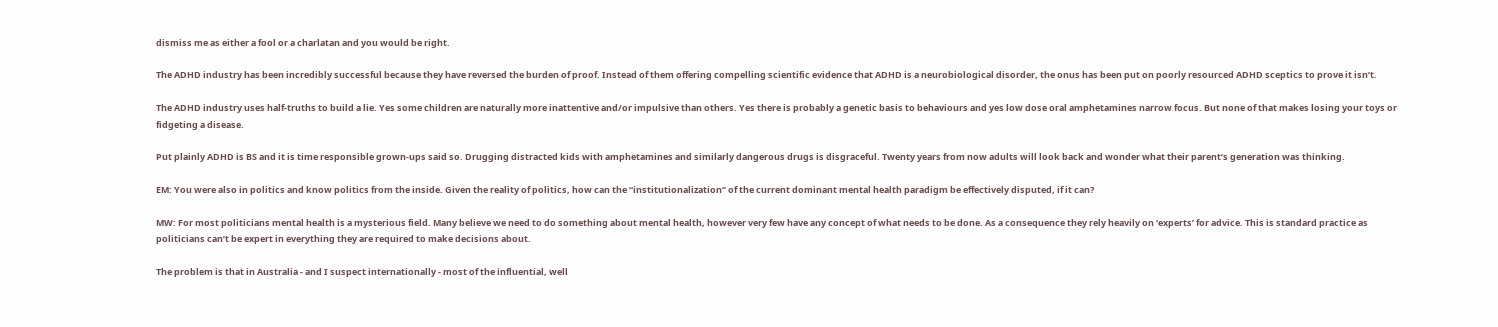dismiss me as either a fool or a charlatan and you would be right.

The ADHD industry has been incredibly successful because they have reversed the burden of proof. Instead of them offering compelling scientific evidence that ADHD is a neurobiological disorder, the onus has been put on poorly resourced ADHD sceptics to prove it isn’t.

The ADHD industry uses half-truths to build a lie. Yes some children are naturally more inattentive and/or impulsive than others. Yes there is probably a genetic basis to behaviours and yes low dose oral amphetamines narrow focus. But none of that makes losing your toys or fidgeting a disease.

Put plainly ADHD is BS and it is time responsible grown-ups said so. Drugging distracted kids with amphetamines and similarly dangerous drugs is disgraceful. Twenty years from now adults will look back and wonder what their parent’s generation was thinking.

EM: You were also in politics and know politics from the inside. Given the reality of politics, how can the “institutionalization” of the current dominant mental health paradigm be effectively disputed, if it can?

MW: For most politicians mental health is a mysterious field. Many believe we need to do something about mental health, however very few have any concept of what needs to be done. As a consequence they rely heavily on ‘experts’ for advice. This is standard practice as politicians can’t be expert in everything they are required to make decisions about.

The problem is that in Australia - and I suspect internationally - most of the influential, well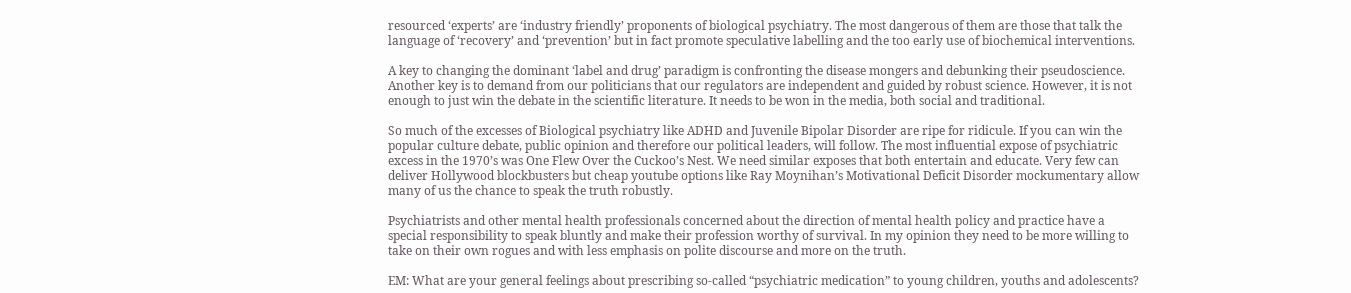resourced ‘experts’ are ‘industry friendly’ proponents of biological psychiatry. The most dangerous of them are those that talk the language of ‘recovery’ and ‘prevention’ but in fact promote speculative labelling and the too early use of biochemical interventions.

A key to changing the dominant ‘label and drug’ paradigm is confronting the disease mongers and debunking their pseudoscience. Another key is to demand from our politicians that our regulators are independent and guided by robust science. However, it is not enough to just win the debate in the scientific literature. It needs to be won in the media, both social and traditional.

So much of the excesses of Biological psychiatry like ADHD and Juvenile Bipolar Disorder are ripe for ridicule. If you can win the popular culture debate, public opinion and therefore our political leaders, will follow. The most influential expose of psychiatric excess in the 1970’s was One Flew Over the Cuckoo’s Nest. We need similar exposes that both entertain and educate. Very few can deliver Hollywood blockbusters but cheap youtube options like Ray Moynihan’s Motivational Deficit Disorder mockumentary allow many of us the chance to speak the truth robustly.

Psychiatrists and other mental health professionals concerned about the direction of mental health policy and practice have a special responsibility to speak bluntly and make their profession worthy of survival. In my opinion they need to be more willing to take on their own rogues and with less emphasis on polite discourse and more on the truth.

EM: What are your general feelings about prescribing so-called “psychiatric medication” to young children, youths and adolescents?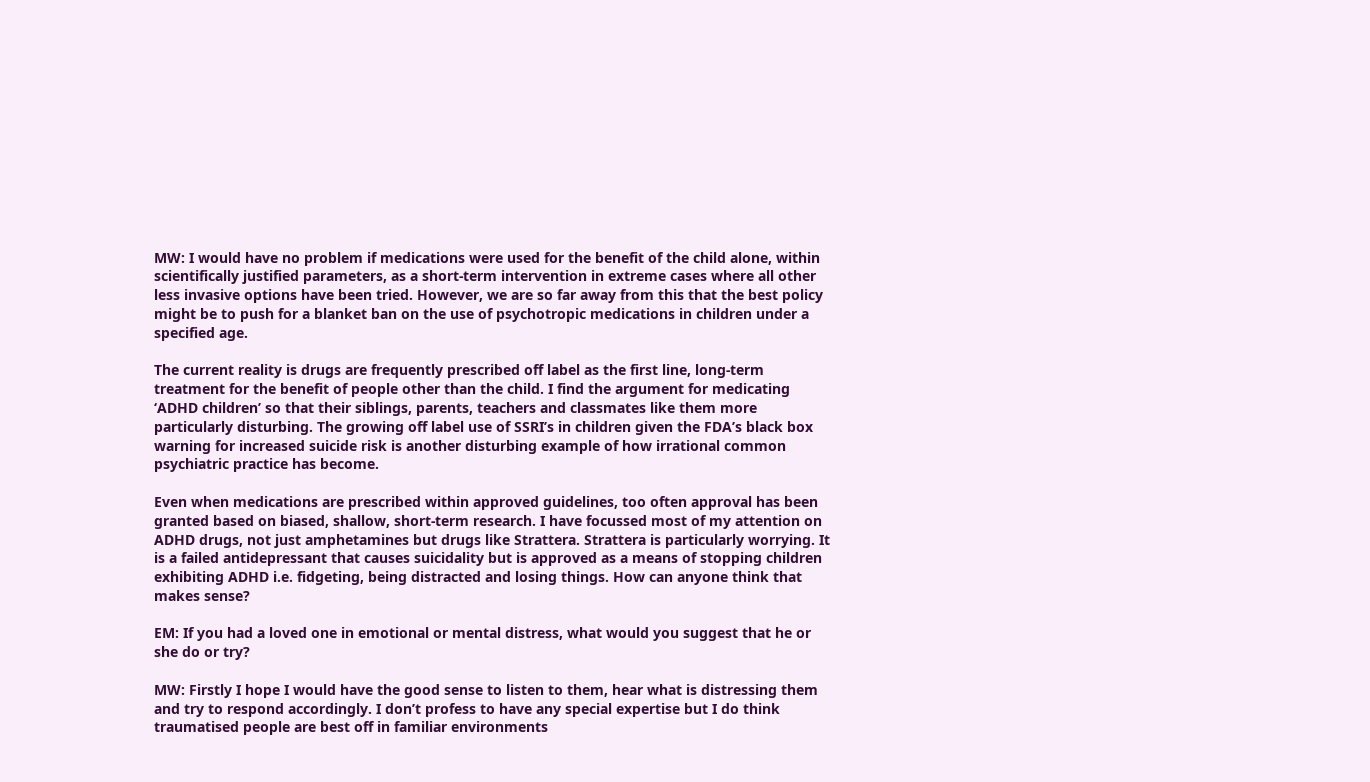MW: I would have no problem if medications were used for the benefit of the child alone, within scientifically justified parameters, as a short-term intervention in extreme cases where all other less invasive options have been tried. However, we are so far away from this that the best policy might be to push for a blanket ban on the use of psychotropic medications in children under a specified age.

The current reality is drugs are frequently prescribed off label as the first line, long-term treatment for the benefit of people other than the child. I find the argument for medicating ‘ADHD children’ so that their siblings, parents, teachers and classmates like them more particularly disturbing. The growing off label use of SSRI’s in children given the FDA’s black box warning for increased suicide risk is another disturbing example of how irrational common psychiatric practice has become.

Even when medications are prescribed within approved guidelines, too often approval has been granted based on biased, shallow, short-term research. I have focussed most of my attention on ADHD drugs, not just amphetamines but drugs like Strattera. Strattera is particularly worrying. It is a failed antidepressant that causes suicidality but is approved as a means of stopping children exhibiting ADHD i.e. fidgeting, being distracted and losing things. How can anyone think that makes sense?

EM: If you had a loved one in emotional or mental distress, what would you suggest that he or she do or try?

MW: Firstly I hope I would have the good sense to listen to them, hear what is distressing them and try to respond accordingly. I don’t profess to have any special expertise but I do think traumatised people are best off in familiar environments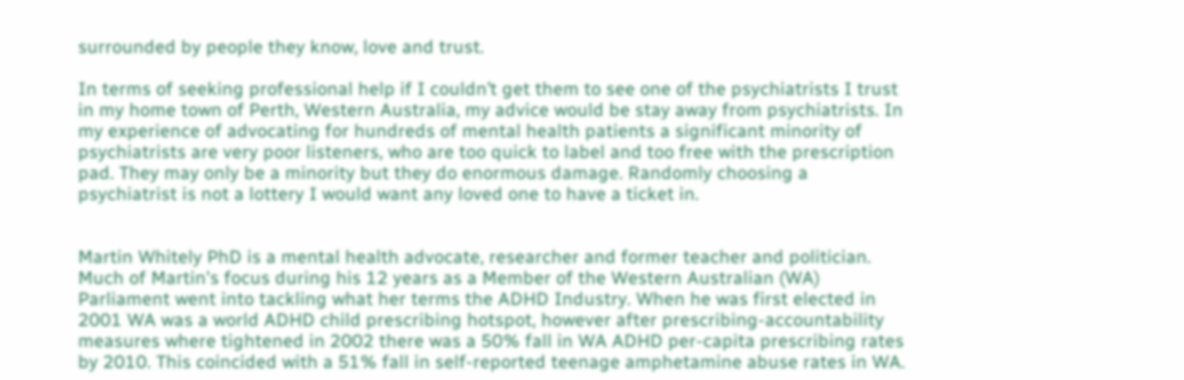surrounded by people they know, love and trust.

In terms of seeking professional help if I couldn’t get them to see one of the psychiatrists I trust in my home town of Perth, Western Australia, my advice would be stay away from psychiatrists. In my experience of advocating for hundreds of mental health patients a significant minority of psychiatrists are very poor listeners, who are too quick to label and too free with the prescription pad. They may only be a minority but they do enormous damage. Randomly choosing a psychiatrist is not a lottery I would want any loved one to have a ticket in.


Martin Whitely PhD is a mental health advocate, researcher and former teacher and politician. Much of Martin's focus during his 12 years as a Member of the Western Australian (WA) Parliament went into tackling what her terms the ADHD Industry. When he was first elected in 2001 WA was a world ADHD child prescribing hotspot, however after prescribing-accountability measures where tightened in 2002 there was a 50% fall in WA ADHD per-capita prescribing rates by 2010. This coincided with a 51% fall in self-reported teenage amphetamine abuse rates in WA.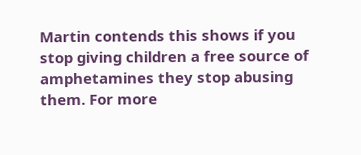Martin contends this shows if you stop giving children a free source of amphetamines they stop abusing them. For more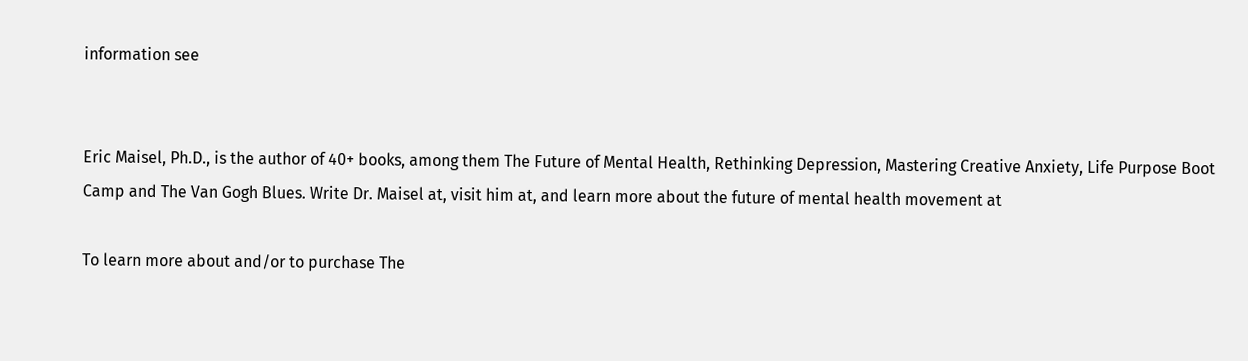information see


Eric Maisel, Ph.D., is the author of 40+ books, among them The Future of Mental Health, Rethinking Depression, Mastering Creative Anxiety, Life Purpose Boot Camp and The Van Gogh Blues. Write Dr. Maisel at, visit him at, and learn more about the future of mental health movement at

To learn more about and/or to purchase The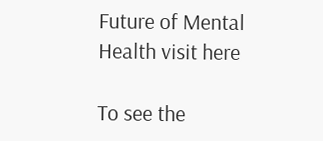Future of Mental Health visit here

To see the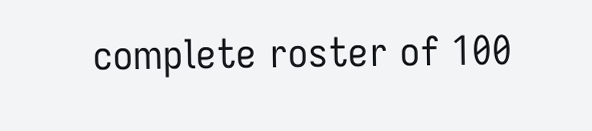complete roster of 100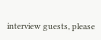interview guests, please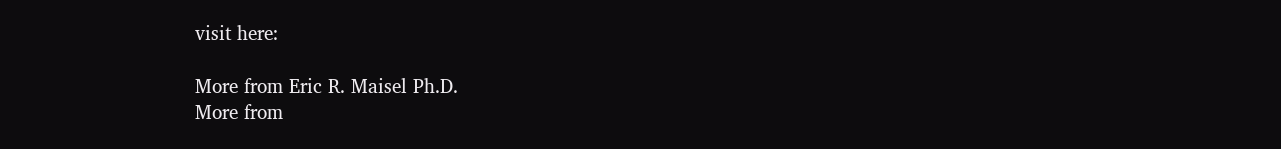visit here:

More from Eric R. Maisel Ph.D.
More from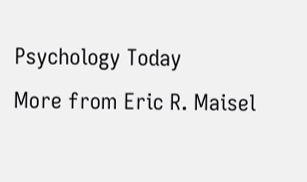Psychology Today
More from Eric R. Maisel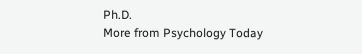Ph.D.
More from Psychology Today